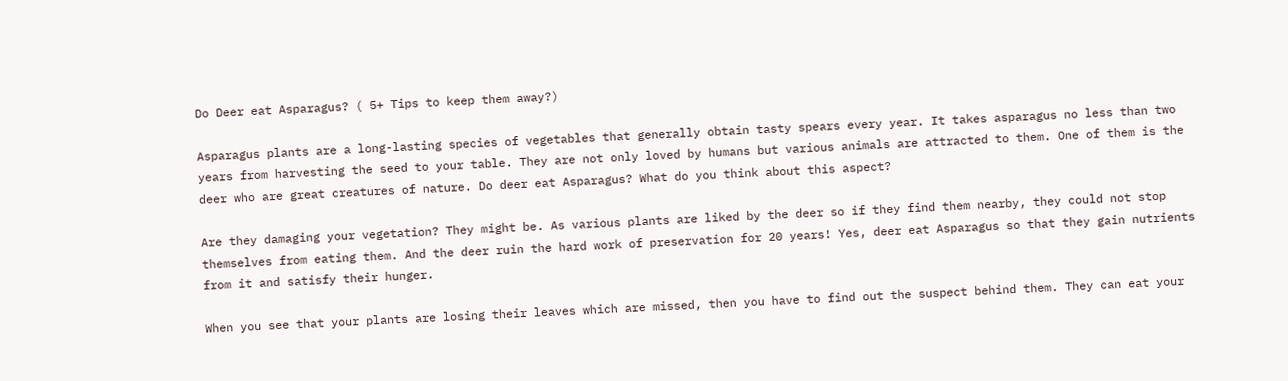Do Deer eat Asparagus? ( 5+ Tips to keep them away?)

Asparagus plants are a long-lasting species of vegetables that generally obtain tasty spears every year. It takes asparagus no less than two years from harvesting the seed to your table. They are not only loved by humans but various animals are attracted to them. One of them is the deer who are great creatures of nature. Do deer eat Asparagus? What do you think about this aspect?

Are they damaging your vegetation? They might be. As various plants are liked by the deer so if they find them nearby, they could not stop themselves from eating them. And the deer ruin the hard work of preservation for 20 years! Yes, deer eat Asparagus so that they gain nutrients from it and satisfy their hunger.

When you see that your plants are losing their leaves which are missed, then you have to find out the suspect behind them. They can eat your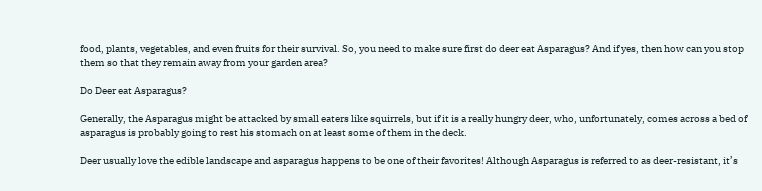food, plants, vegetables, and even fruits for their survival. So, you need to make sure first do deer eat Asparagus? And if yes, then how can you stop them so that they remain away from your garden area?

Do Deer eat Asparagus?

Generally, the Asparagus might be attacked by small eaters like squirrels, but if it is a really hungry deer, who, unfortunately, comes across a bed of asparagus is probably going to rest his stomach on at least some of them in the deck.

Deer usually love the edible landscape and asparagus happens to be one of their favorites! Although Asparagus is referred to as deer-resistant, it’s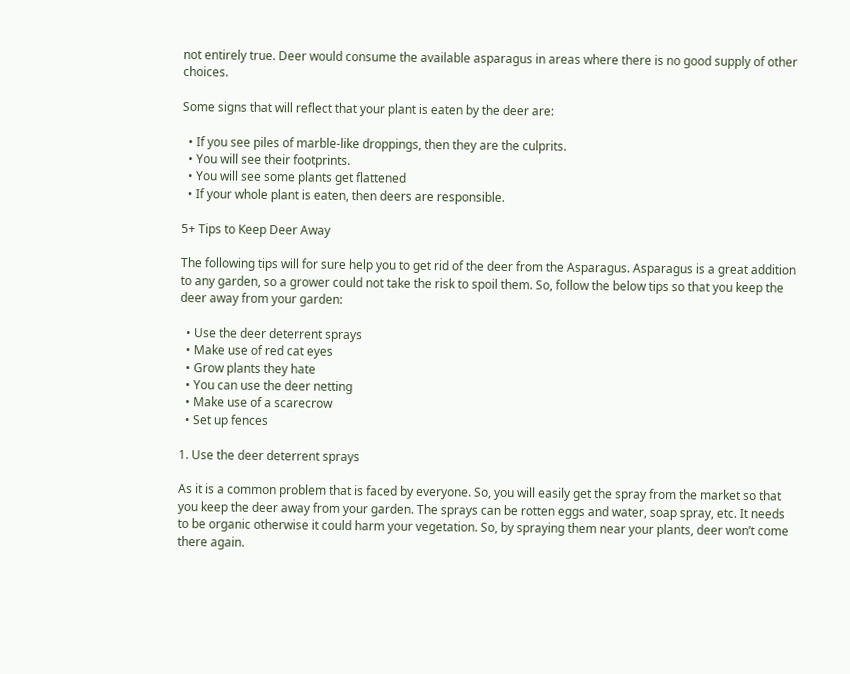not entirely true. Deer would consume the available asparagus in areas where there is no good supply of other choices.

Some signs that will reflect that your plant is eaten by the deer are:

  • If you see piles of marble-like droppings, then they are the culprits.
  • You will see their footprints.
  • You will see some plants get flattened
  • If your whole plant is eaten, then deers are responsible.

5+ Tips to Keep Deer Away

The following tips will for sure help you to get rid of the deer from the Asparagus. Asparagus is a great addition to any garden, so a grower could not take the risk to spoil them. So, follow the below tips so that you keep the deer away from your garden:

  • Use the deer deterrent sprays
  • Make use of red cat eyes
  • Grow plants they hate
  • You can use the deer netting
  • Make use of a scarecrow
  • Set up fences

1. Use the deer deterrent sprays

As it is a common problem that is faced by everyone. So, you will easily get the spray from the market so that you keep the deer away from your garden. The sprays can be rotten eggs and water, soap spray, etc. It needs to be organic otherwise it could harm your vegetation. So, by spraying them near your plants, deer won’t come there again.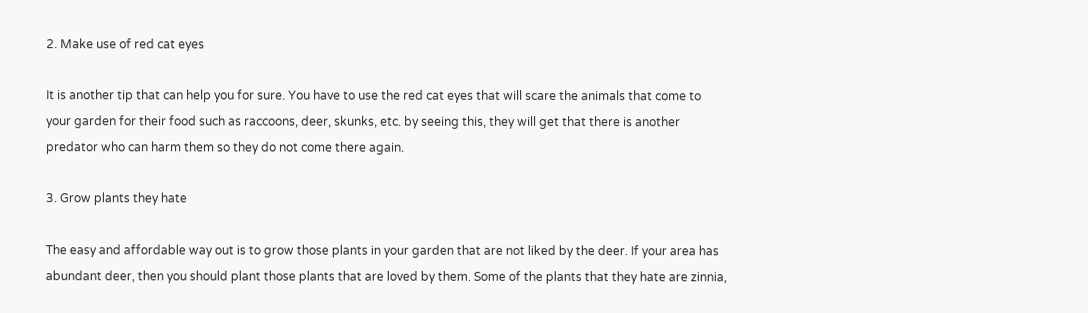2. Make use of red cat eyes

It is another tip that can help you for sure. You have to use the red cat eyes that will scare the animals that come to your garden for their food such as raccoons, deer, skunks, etc. by seeing this, they will get that there is another predator who can harm them so they do not come there again.

3. Grow plants they hate

The easy and affordable way out is to grow those plants in your garden that are not liked by the deer. If your area has abundant deer, then you should plant those plants that are loved by them. Some of the plants that they hate are zinnia,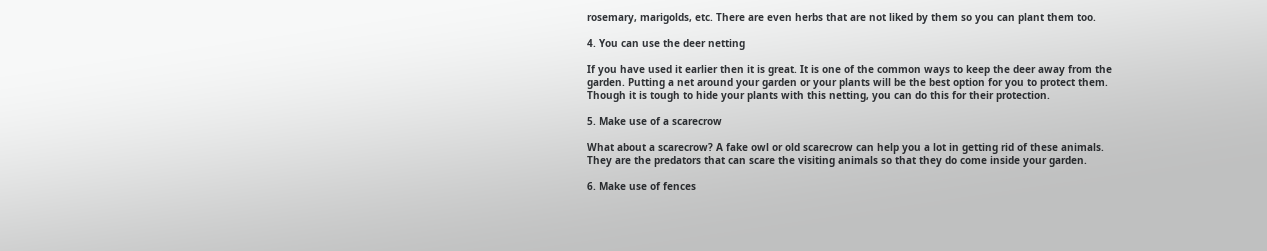rosemary, marigolds, etc. There are even herbs that are not liked by them so you can plant them too.

4. You can use the deer netting

If you have used it earlier then it is great. It is one of the common ways to keep the deer away from the garden. Putting a net around your garden or your plants will be the best option for you to protect them. Though it is tough to hide your plants with this netting, you can do this for their protection.

5. Make use of a scarecrow

What about a scarecrow? A fake owl or old scarecrow can help you a lot in getting rid of these animals. They are the predators that can scare the visiting animals so that they do come inside your garden.

6. Make use of fences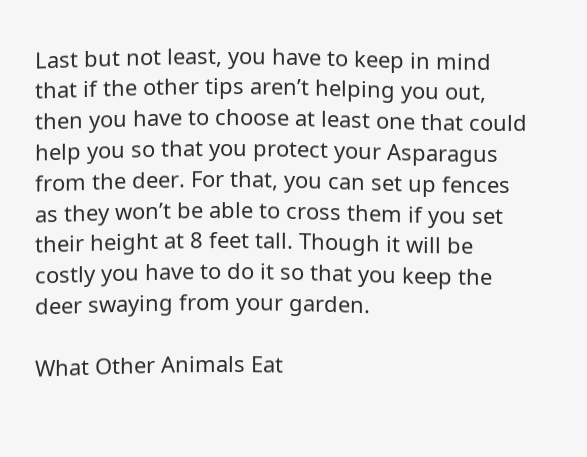Last but not least, you have to keep in mind that if the other tips aren’t helping you out, then you have to choose at least one that could help you so that you protect your Asparagus from the deer. For that, you can set up fences as they won’t be able to cross them if you set their height at 8 feet tall. Though it will be costly you have to do it so that you keep the deer swaying from your garden.

What Other Animals Eat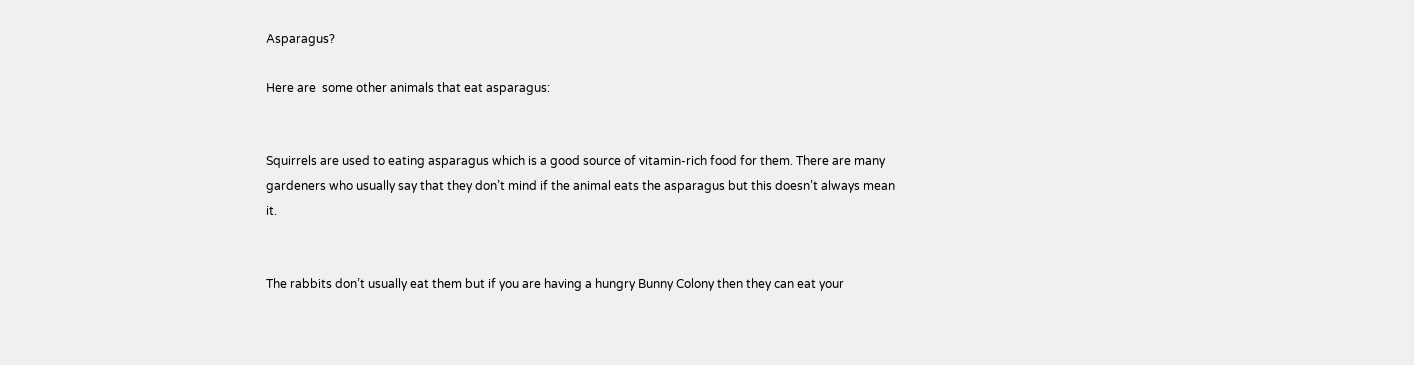Asparagus?

Here are  some other animals that eat asparagus:


Squirrels are used to eating asparagus which is a good source of vitamin-rich food for them. There are many gardeners who usually say that they don’t mind if the animal eats the asparagus but this doesn’t always mean it.


The rabbits don’t usually eat them but if you are having a hungry Bunny Colony then they can eat your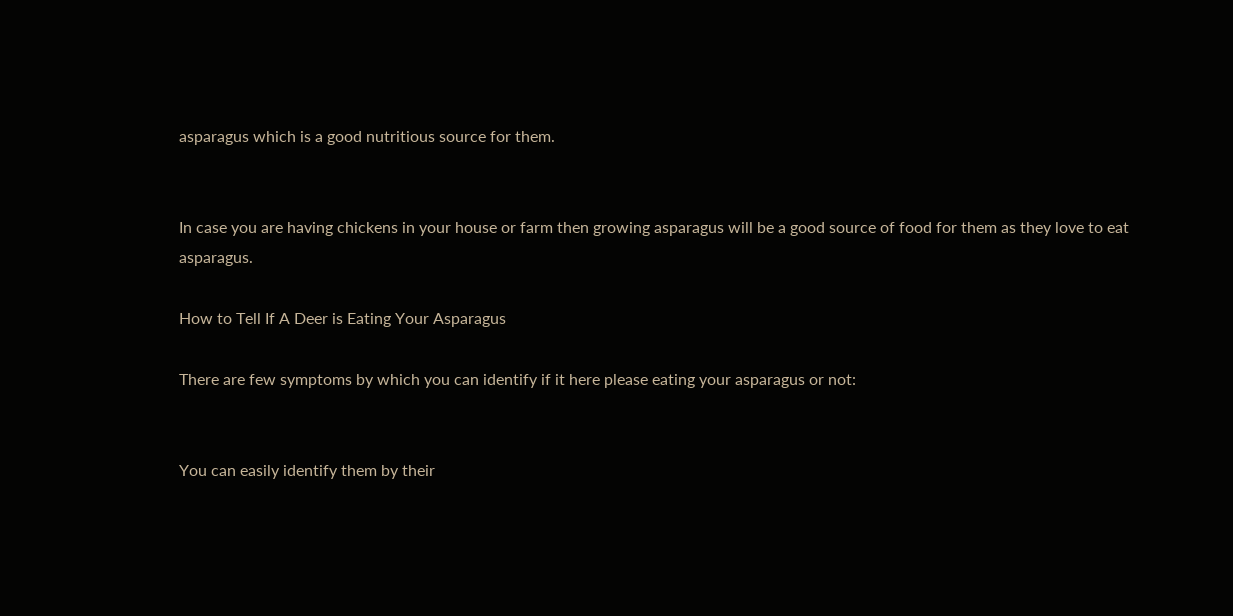asparagus which is a good nutritious source for them.


In case you are having chickens in your house or farm then growing asparagus will be a good source of food for them as they love to eat asparagus.

How to Tell If A Deer is Eating Your Asparagus

There are few symptoms by which you can identify if it here please eating your asparagus or not:


You can easily identify them by their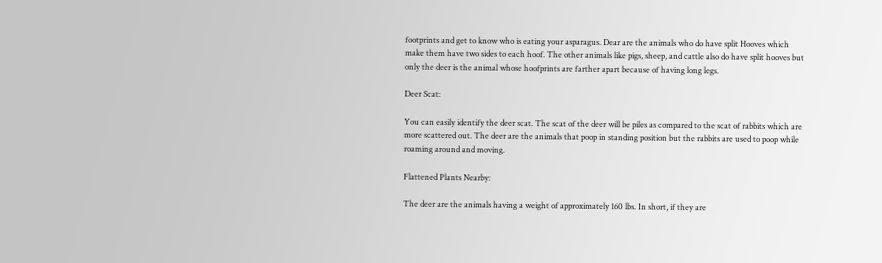footprints and get to know who is eating your asparagus. Dear are the animals who do have split Hooves which make them have two sides to each hoof. The other animals like pigs, sheep, and cattle also do have split hooves but only the deer is the animal whose hoofprints are farther apart because of having long legs.

Deer Scat:

You can easily identify the deer scat. The scat of the deer will be piles as compared to the scat of rabbits which are more scattered out. The deer are the animals that poop in standing position but the rabbits are used to poop while roaming around and moving.

Flattened Plants Nearby:

The deer are the animals having a weight of approximately 160 lbs. In short, if they are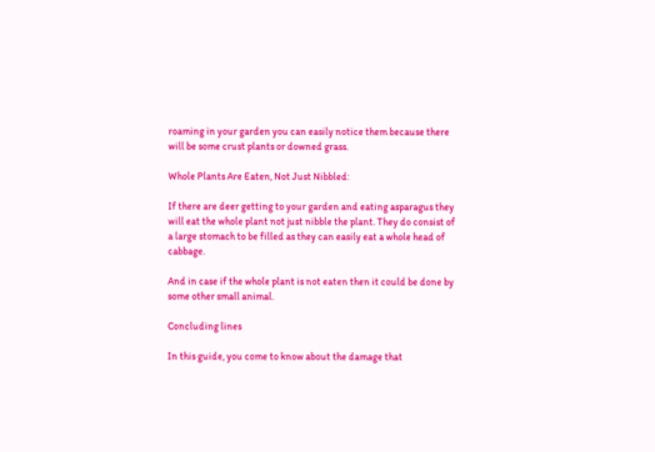roaming in your garden you can easily notice them because there will be some crust plants or downed grass.

Whole Plants Are Eaten, Not Just Nibbled:

If there are deer getting to your garden and eating asparagus they will eat the whole plant not just nibble the plant. They do consist of a large stomach to be filled as they can easily eat a whole head of cabbage.

And in case if the whole plant is not eaten then it could be done by some other small animal.

Concluding lines

In this guide, you come to know about the damage that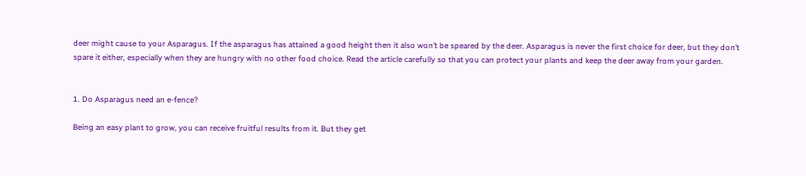deer might cause to your Asparagus. If the asparagus has attained a good height then it also won’t be speared by the deer. Asparagus is never the first choice for deer, but they don’t spare it either, especially when they are hungry with no other food choice. Read the article carefully so that you can protect your plants and keep the deer away from your garden.


1. Do Asparagus need an e-fence?

Being an easy plant to grow, you can receive fruitful results from it. But they get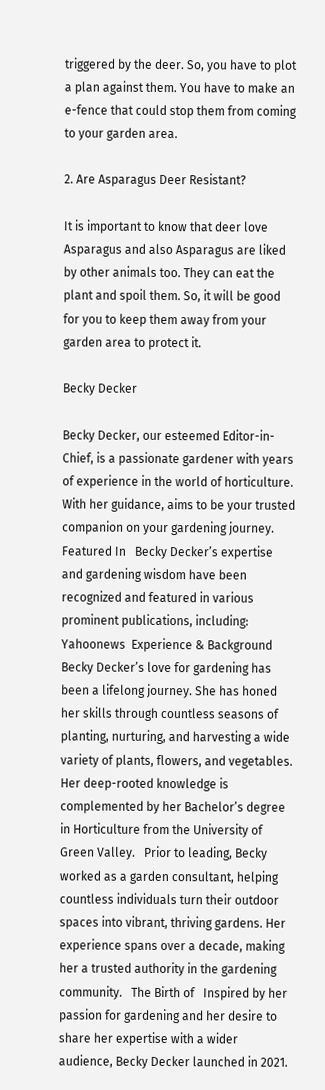triggered by the deer. So, you have to plot a plan against them. You have to make an e-fence that could stop them from coming to your garden area.

2. Are Asparagus Deer Resistant?

It is important to know that deer love Asparagus and also Asparagus are liked by other animals too. They can eat the plant and spoil them. So, it will be good for you to keep them away from your garden area to protect it.

Becky Decker

Becky Decker, our esteemed Editor-in-Chief, is a passionate gardener with years of experience in the world of horticulture. With her guidance, aims to be your trusted companion on your gardening journey. Featured In   Becky Decker’s expertise and gardening wisdom have been recognized and featured in various prominent publications, including: Yahoonews  Experience & Background   Becky Decker’s love for gardening has been a lifelong journey. She has honed her skills through countless seasons of planting, nurturing, and harvesting a wide variety of plants, flowers, and vegetables. Her deep-rooted knowledge is complemented by her Bachelor’s degree in Horticulture from the University of Green Valley.   Prior to leading, Becky worked as a garden consultant, helping countless individuals turn their outdoor spaces into vibrant, thriving gardens. Her experience spans over a decade, making her a trusted authority in the gardening community.   The Birth of   Inspired by her passion for gardening and her desire to share her expertise with a wider audience, Becky Decker launched in 2021.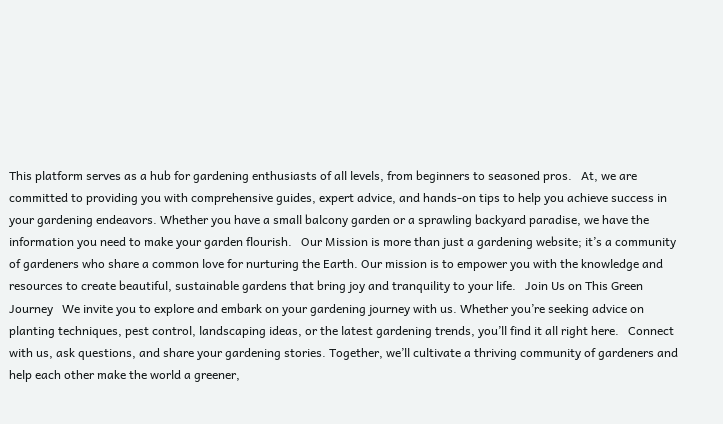This platform serves as a hub for gardening enthusiasts of all levels, from beginners to seasoned pros.   At, we are committed to providing you with comprehensive guides, expert advice, and hands-on tips to help you achieve success in your gardening endeavors. Whether you have a small balcony garden or a sprawling backyard paradise, we have the information you need to make your garden flourish.   Our Mission is more than just a gardening website; it’s a community of gardeners who share a common love for nurturing the Earth. Our mission is to empower you with the knowledge and resources to create beautiful, sustainable gardens that bring joy and tranquility to your life.   Join Us on This Green Journey   We invite you to explore and embark on your gardening journey with us. Whether you’re seeking advice on planting techniques, pest control, landscaping ideas, or the latest gardening trends, you’ll find it all right here.   Connect with us, ask questions, and share your gardening stories. Together, we’ll cultivate a thriving community of gardeners and help each other make the world a greener,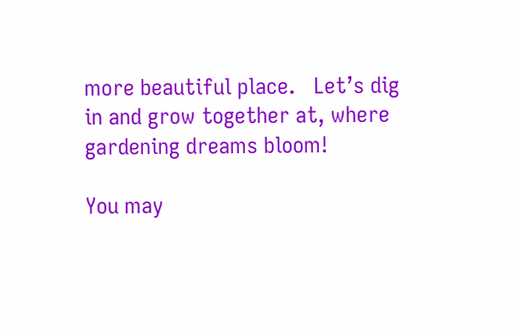more beautiful place.   Let’s dig in and grow together at, where gardening dreams bloom!

You may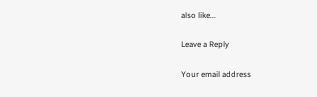also like...

Leave a Reply

Your email address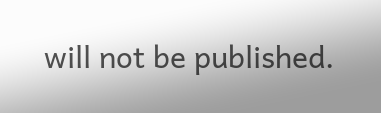will not be published.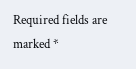Required fields are marked *